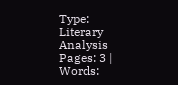Type: Literary Analysis
Pages: 3 | Words: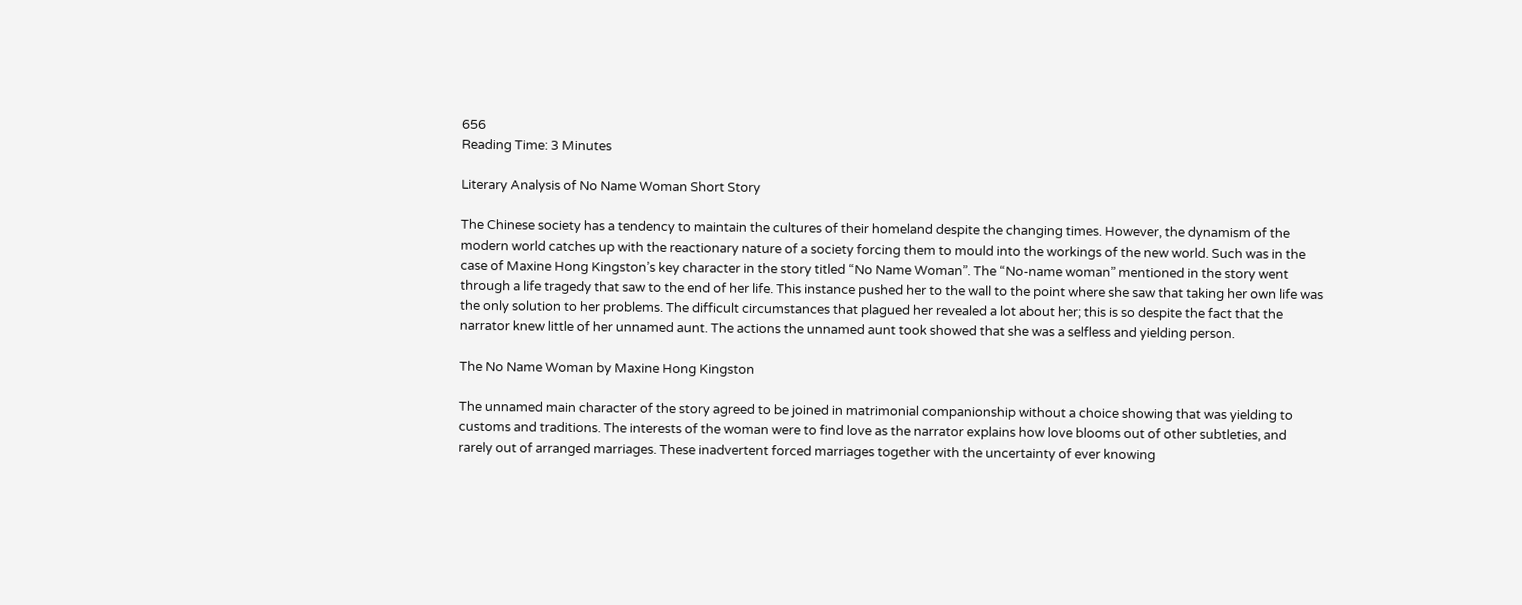656
Reading Time: 3 Minutes

Literary Analysis of No Name Woman Short Story

The Chinese society has a tendency to maintain the cultures of their homeland despite the changing times. However, the dynamism of the modern world catches up with the reactionary nature of a society forcing them to mould into the workings of the new world. Such was in the case of Maxine Hong Kingston’s key character in the story titled “No Name Woman”. The “No-name woman” mentioned in the story went through a life tragedy that saw to the end of her life. This instance pushed her to the wall to the point where she saw that taking her own life was the only solution to her problems. The difficult circumstances that plagued her revealed a lot about her; this is so despite the fact that the narrator knew little of her unnamed aunt. The actions the unnamed aunt took showed that she was a selfless and yielding person.

The No Name Woman by Maxine Hong Kingston

The unnamed main character of the story agreed to be joined in matrimonial companionship without a choice showing that was yielding to customs and traditions. The interests of the woman were to find love as the narrator explains how love blooms out of other subtleties, and rarely out of arranged marriages. These inadvertent forced marriages together with the uncertainty of ever knowing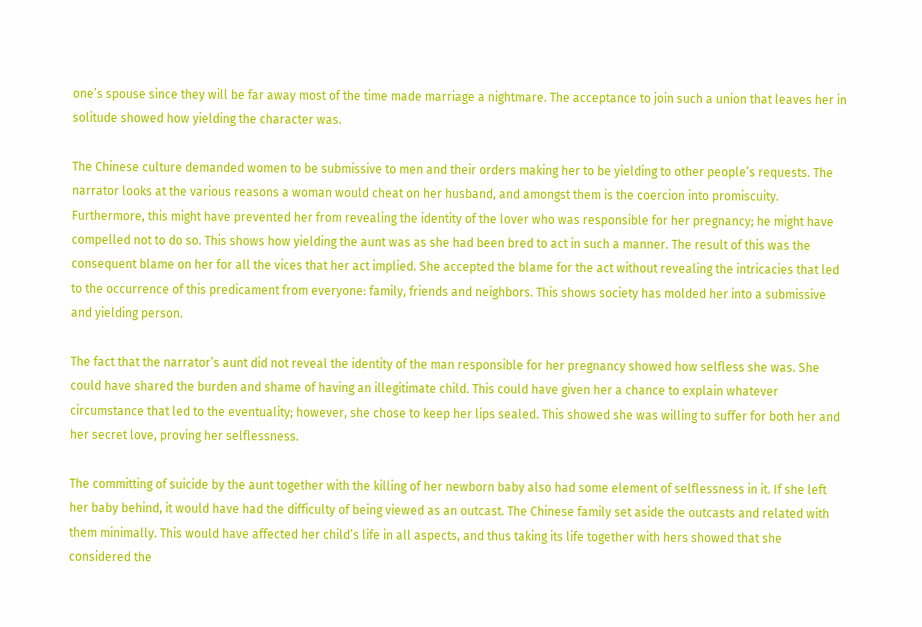one’s spouse since they will be far away most of the time made marriage a nightmare. The acceptance to join such a union that leaves her in solitude showed how yielding the character was.

The Chinese culture demanded women to be submissive to men and their orders making her to be yielding to other people’s requests. The narrator looks at the various reasons a woman would cheat on her husband, and amongst them is the coercion into promiscuity. Furthermore, this might have prevented her from revealing the identity of the lover who was responsible for her pregnancy; he might have compelled not to do so. This shows how yielding the aunt was as she had been bred to act in such a manner. The result of this was the consequent blame on her for all the vices that her act implied. She accepted the blame for the act without revealing the intricacies that led to the occurrence of this predicament from everyone: family, friends and neighbors. This shows society has molded her into a submissive and yielding person.

The fact that the narrator’s aunt did not reveal the identity of the man responsible for her pregnancy showed how selfless she was. She could have shared the burden and shame of having an illegitimate child. This could have given her a chance to explain whatever circumstance that led to the eventuality; however, she chose to keep her lips sealed. This showed she was willing to suffer for both her and her secret love, proving her selflessness.

The committing of suicide by the aunt together with the killing of her newborn baby also had some element of selflessness in it. If she left her baby behind, it would have had the difficulty of being viewed as an outcast. The Chinese family set aside the outcasts and related with them minimally. This would have affected her child’s life in all aspects, and thus taking its life together with hers showed that she considered the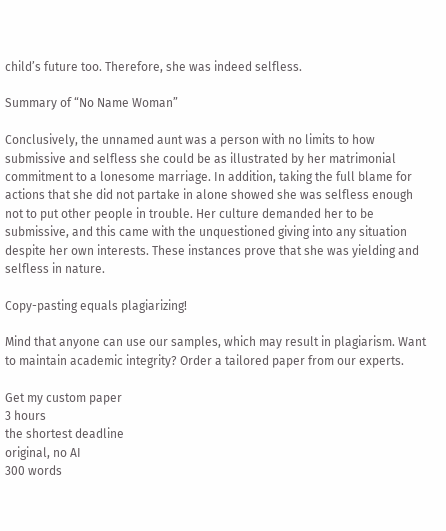child’s future too. Therefore, she was indeed selfless.

Summary of “No Name Woman”

Conclusively, the unnamed aunt was a person with no limits to how submissive and selfless she could be as illustrated by her matrimonial commitment to a lonesome marriage. In addition, taking the full blame for actions that she did not partake in alone showed she was selfless enough not to put other people in trouble. Her culture demanded her to be submissive, and this came with the unquestioned giving into any situation despite her own interests. These instances prove that she was yielding and selfless in nature.

Copy-pasting equals plagiarizing!

Mind that anyone can use our samples, which may result in plagiarism. Want to maintain academic integrity? Order a tailored paper from our experts.

Get my custom paper
3 hours
the shortest deadline
original, no AI
300 words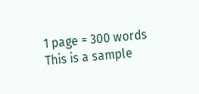1 page = 300 words
This is a sample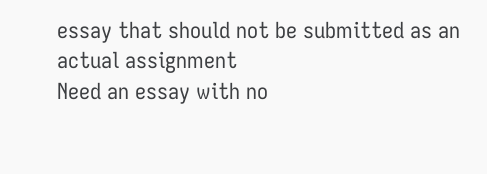essay that should not be submitted as an actual assignment
Need an essay with no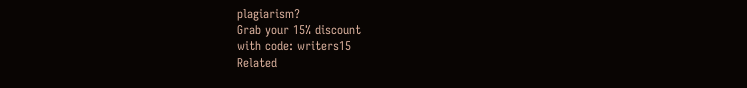plagiarism?
Grab your 15% discount
with code: writers15
Related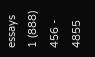essays
1 (888) 456 - 4855